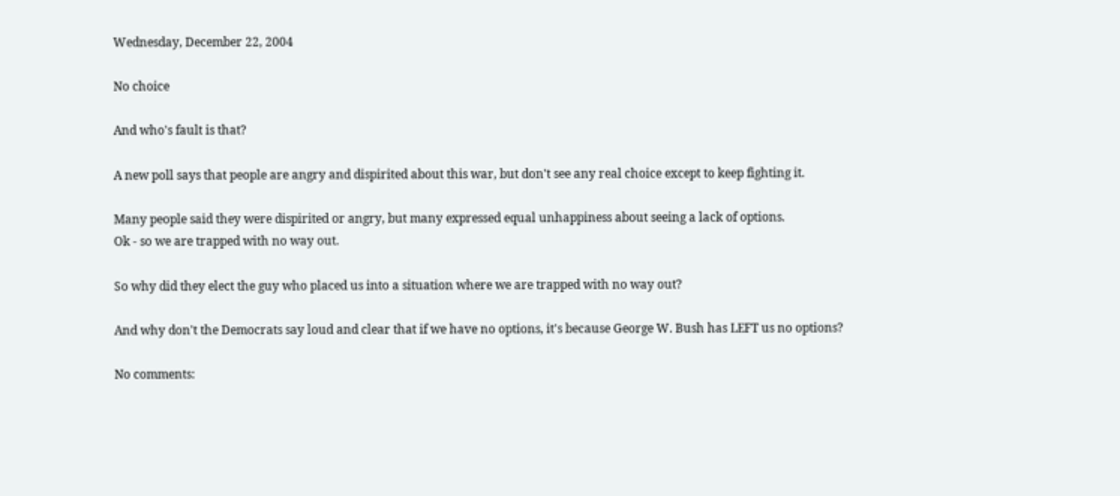Wednesday, December 22, 2004

No choice

And who's fault is that?

A new poll says that people are angry and dispirited about this war, but don't see any real choice except to keep fighting it.

Many people said they were dispirited or angry, but many expressed equal unhappiness about seeing a lack of options.
Ok - so we are trapped with no way out.

So why did they elect the guy who placed us into a situation where we are trapped with no way out?

And why don't the Democrats say loud and clear that if we have no options, it's because George W. Bush has LEFT us no options?

No comments: